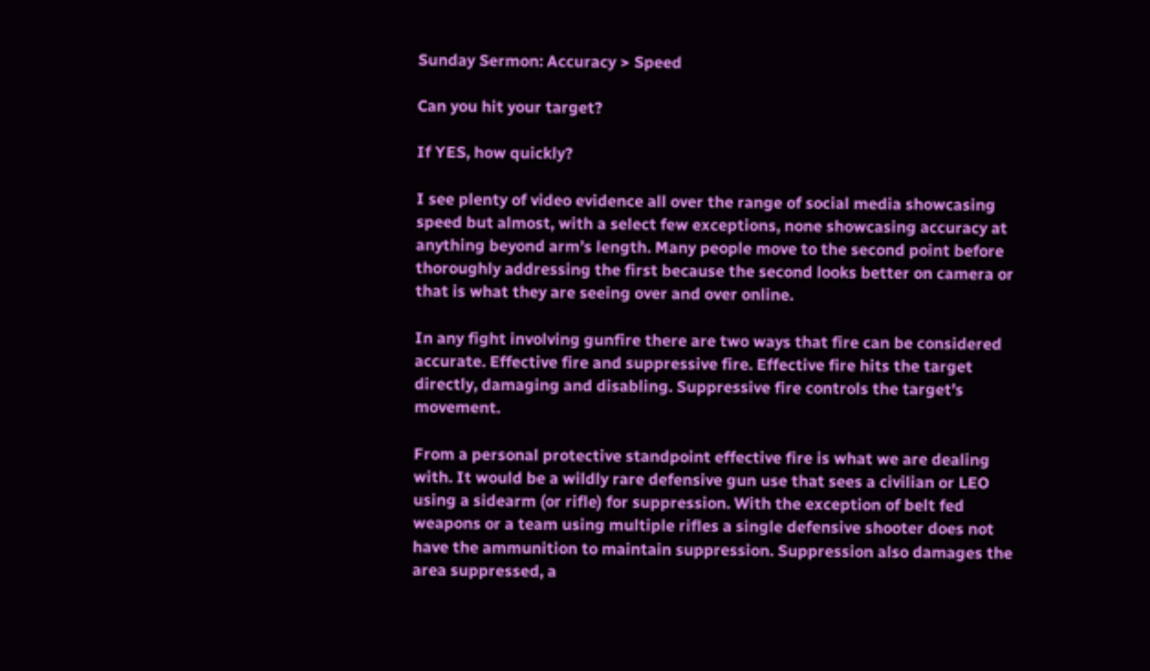Sunday Sermon: Accuracy > Speed

Can you hit your target?

If YES, how quickly?

I see plenty of video evidence all over the range of social media showcasing speed but almost, with a select few exceptions, none showcasing accuracy at anything beyond arm’s length. Many people move to the second point before thoroughly addressing the first because the second looks better on camera or that is what they are seeing over and over online.

In any fight involving gunfire there are two ways that fire can be considered accurate. Effective fire and suppressive fire. Effective fire hits the target directly, damaging and disabling. Suppressive fire controls the target’s movement.

From a personal protective standpoint effective fire is what we are dealing with. It would be a wildly rare defensive gun use that sees a civilian or LEO using a sidearm (or rifle) for suppression. With the exception of belt fed weapons or a team using multiple rifles a single defensive shooter does not have the ammunition to maintain suppression. Suppression also damages the area suppressed, a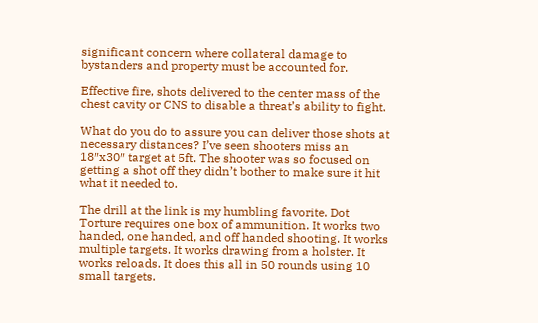significant concern where collateral damage to bystanders and property must be accounted for.

Effective fire, shots delivered to the center mass of the chest cavity or CNS to disable a threat’s ability to fight.

What do you do to assure you can deliver those shots at necessary distances? I’ve seen shooters miss an 18″x30″ target at 5ft. The shooter was so focused on getting a shot off they didn’t bother to make sure it hit what it needed to.

The drill at the link is my humbling favorite. Dot Torture requires one box of ammunition. It works two handed, one handed, and off handed shooting. It works multiple targets. It works drawing from a holster. It works reloads. It does this all in 50 rounds using 10 small targets.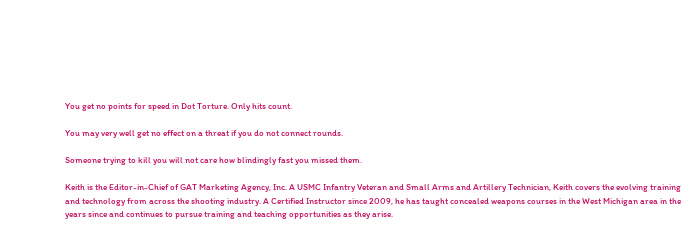You get no points for speed in Dot Torture. Only hits count.

You may very well get no effect on a threat if you do not connect rounds.

Someone trying to kill you will not care how blindingly fast you missed them.

Keith is the Editor-in-Chief of GAT Marketing Agency, Inc. A USMC Infantry Veteran and Small Arms and Artillery Technician, Keith covers the evolving training and technology from across the shooting industry. A Certified Instructor since 2009, he has taught concealed weapons courses in the West Michigan area in the years since and continues to pursue training and teaching opportunities as they arise.